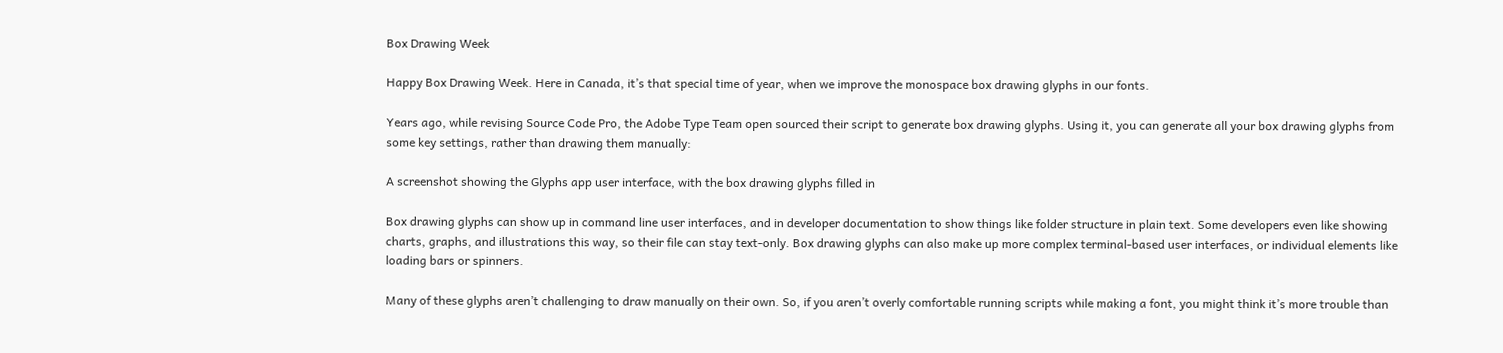Box Drawing Week

Happy Box Drawing Week. Here in Canada, it’s that special time of year, when we improve the monospace box drawing glyphs in our fonts.

Years ago, while revising Source Code Pro, the Adobe Type Team open sourced their script to generate box drawing glyphs. Using it, you can generate all your box drawing glyphs from some key settings, rather than drawing them manually:

A screenshot showing the Glyphs app user interface, with the box drawing glyphs filled in

Box drawing glyphs can show up in command line user interfaces, and in developer documentation to show things like folder structure in plain text. Some developers even like showing charts, graphs, and illustrations this way, so their file can stay text-only. Box drawing glyphs can also make up more complex terminal-based user interfaces, or individual elements like loading bars or spinners.

Many of these glyphs aren’t challenging to draw manually on their own. So, if you aren’t overly comfortable running scripts while making a font, you might think it’s more trouble than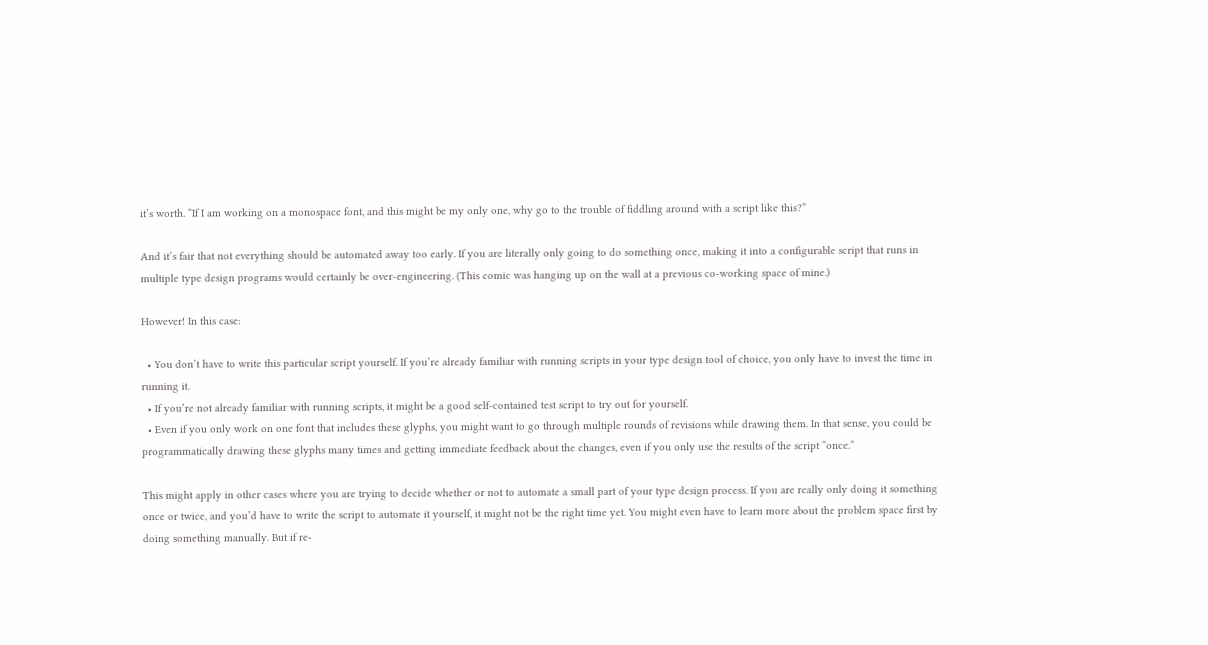it’s worth. “If I am working on a monospace font, and this might be my only one, why go to the trouble of fiddling around with a script like this?”

And it’s fair that not everything should be automated away too early. If you are literally only going to do something once, making it into a configurable script that runs in multiple type design programs would certainly be over-engineering. (This comic was hanging up on the wall at a previous co-working space of mine.)

However! In this case:

  • You don’t have to write this particular script yourself. If you’re already familiar with running scripts in your type design tool of choice, you only have to invest the time in running it.
  • If you’re not already familiar with running scripts, it might be a good self-contained test script to try out for yourself.
  • Even if you only work on one font that includes these glyphs, you might want to go through multiple rounds of revisions while drawing them. In that sense, you could be programmatically drawing these glyphs many times and getting immediate feedback about the changes, even if you only use the results of the script “once.”

This might apply in other cases where you are trying to decide whether or not to automate a small part of your type design process. If you are really only doing it something once or twice, and you’d have to write the script to automate it yourself, it might not be the right time yet. You might even have to learn more about the problem space first by doing something manually. But if re-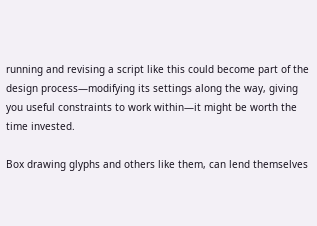running and revising a script like this could become part of the design process—modifying its settings along the way, giving you useful constraints to work within—it might be worth the time invested.

Box drawing glyphs and others like them, can lend themselves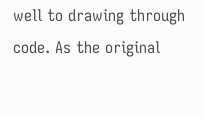well to drawing through code. As the original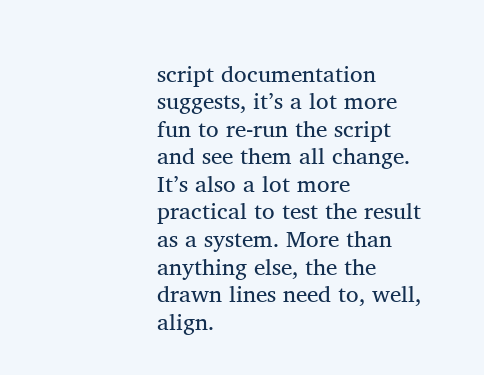script documentation suggests, it’s a lot more fun to re-run the script and see them all change. It’s also a lot more practical to test the result as a system. More than anything else, the the drawn lines need to, well, align.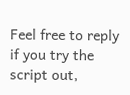Feel free to reply if you try the script out,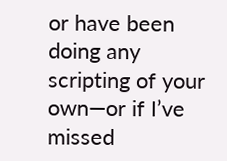or have been doing any scripting of your own—or if I’ve missed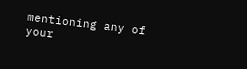mentioning any of your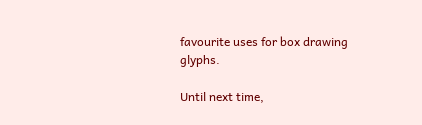favourite uses for box drawing glyphs.

Until next time,